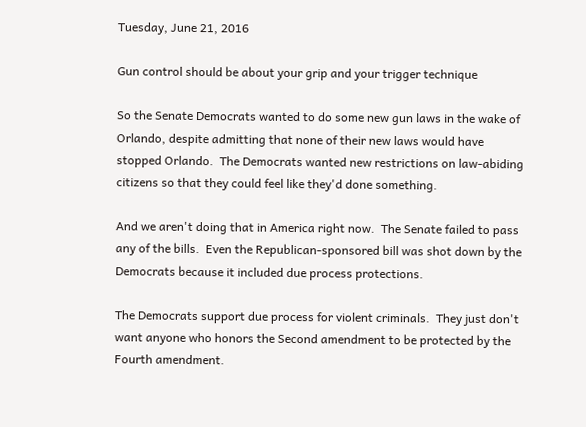Tuesday, June 21, 2016

Gun control should be about your grip and your trigger technique

So the Senate Democrats wanted to do some new gun laws in the wake of Orlando, despite admitting that none of their new laws would have stopped Orlando.  The Democrats wanted new restrictions on law-abiding citizens so that they could feel like they'd done something.

And we aren't doing that in America right now.  The Senate failed to pass any of the bills.  Even the Republican-sponsored bill was shot down by the Democrats because it included due process protections.

The Democrats support due process for violent criminals.  They just don't want anyone who honors the Second amendment to be protected by the Fourth amendment.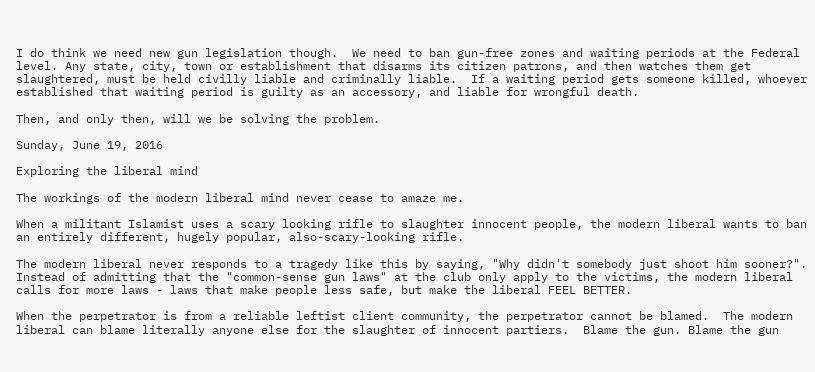I do think we need new gun legislation though.  We need to ban gun-free zones and waiting periods at the Federal level. Any state, city, town or establishment that disarms its citizen patrons, and then watches them get slaughtered, must be held civilly liable and criminally liable.  If a waiting period gets someone killed, whoever established that waiting period is guilty as an accessory, and liable for wrongful death.

Then, and only then, will we be solving the problem.

Sunday, June 19, 2016

Exploring the liberal mind

The workings of the modern liberal mind never cease to amaze me.

When a militant Islamist uses a scary looking rifle to slaughter innocent people, the modern liberal wants to ban an entirely different, hugely popular, also-scary-looking rifle.

The modern liberal never responds to a tragedy like this by saying, "Why didn't somebody just shoot him sooner?". Instead of admitting that the "common-sense gun laws" at the club only apply to the victims, the modern liberal calls for more laws - laws that make people less safe, but make the liberal FEEL BETTER.

When the perpetrator is from a reliable leftist client community, the perpetrator cannot be blamed.  The modern liberal can blame literally anyone else for the slaughter of innocent partiers.  Blame the gun. Blame the gun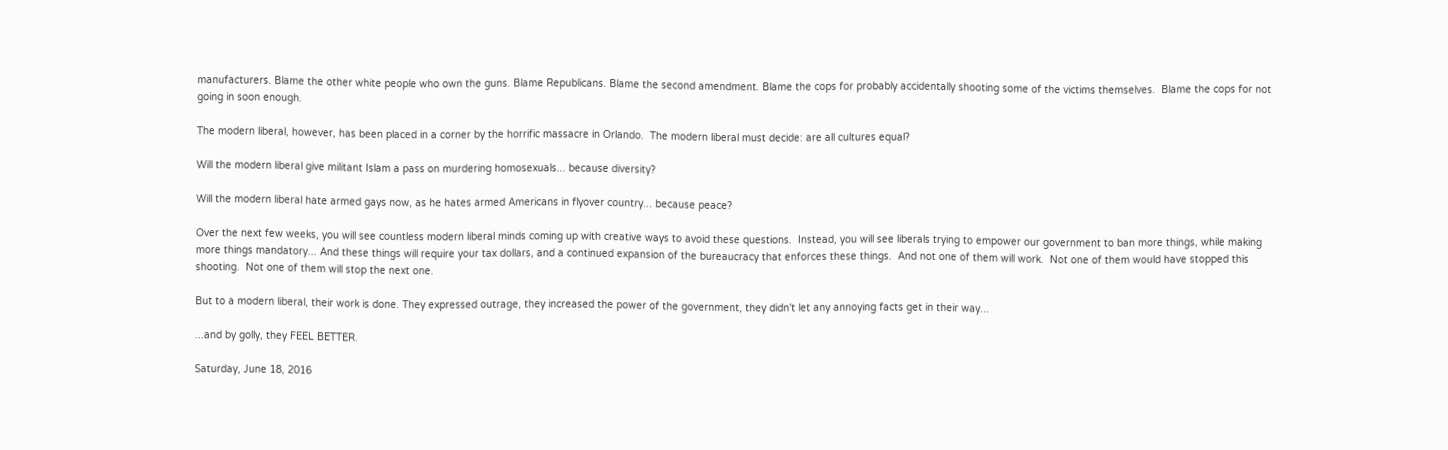manufacturers. Blame the other white people who own the guns. Blame Republicans. Blame the second amendment. Blame the cops for probably accidentally shooting some of the victims themselves.  Blame the cops for not going in soon enough.

The modern liberal, however, has been placed in a corner by the horrific massacre in Orlando.  The modern liberal must decide: are all cultures equal?

Will the modern liberal give militant Islam a pass on murdering homosexuals... because diversity?

Will the modern liberal hate armed gays now, as he hates armed Americans in flyover country... because peace?

Over the next few weeks, you will see countless modern liberal minds coming up with creative ways to avoid these questions.  Instead, you will see liberals trying to empower our government to ban more things, while making more things mandatory... And these things will require your tax dollars, and a continued expansion of the bureaucracy that enforces these things.  And not one of them will work.  Not one of them would have stopped this shooting.  Not one of them will stop the next one.

But to a modern liberal, their work is done. They expressed outrage, they increased the power of the government, they didn't let any annoying facts get in their way...

...and by golly, they FEEL BETTER.

Saturday, June 18, 2016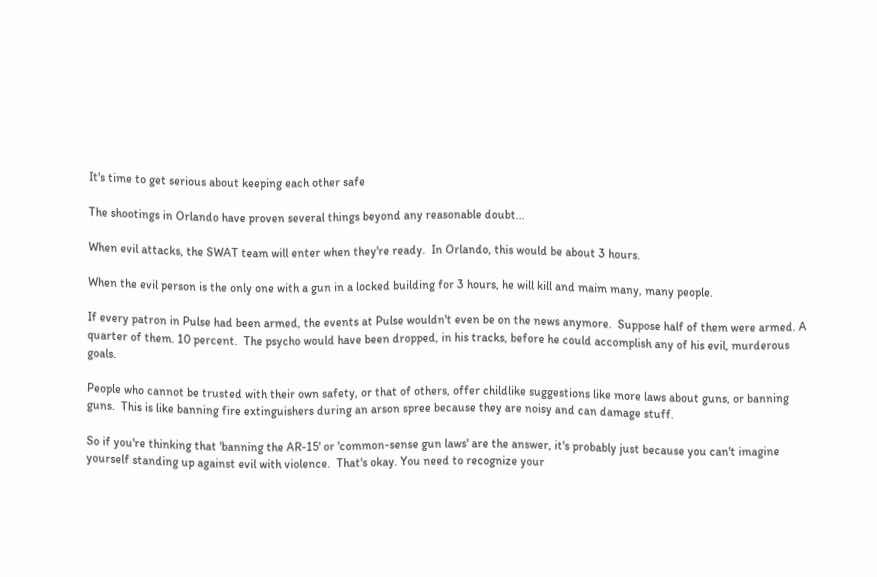It's time to get serious about keeping each other safe

The shootings in Orlando have proven several things beyond any reasonable doubt...

When evil attacks, the SWAT team will enter when they're ready.  In Orlando, this would be about 3 hours.

When the evil person is the only one with a gun in a locked building for 3 hours, he will kill and maim many, many people.

If every patron in Pulse had been armed, the events at Pulse wouldn't even be on the news anymore.  Suppose half of them were armed. A quarter of them. 10 percent.  The psycho would have been dropped, in his tracks, before he could accomplish any of his evil, murderous goals.

People who cannot be trusted with their own safety, or that of others, offer childlike suggestions like more laws about guns, or banning guns.  This is like banning fire extinguishers during an arson spree because they are noisy and can damage stuff.

So if you're thinking that 'banning the AR-15' or 'common-sense gun laws' are the answer, it's probably just because you can't imagine yourself standing up against evil with violence.  That's okay. You need to recognize your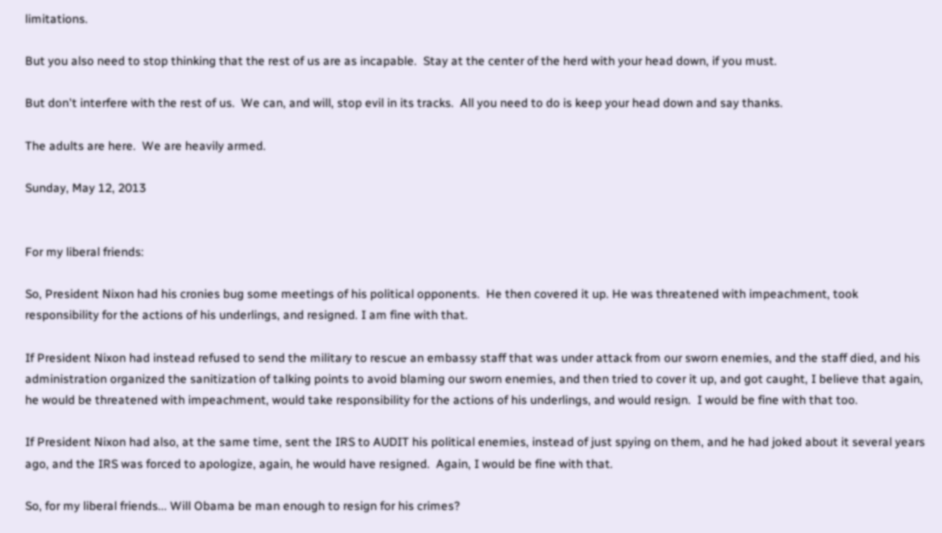limitations.

But you also need to stop thinking that the rest of us are as incapable.  Stay at the center of the herd with your head down, if you must.

But don't interfere with the rest of us.  We can, and will, stop evil in its tracks.  All you need to do is keep your head down and say thanks.

The adults are here.  We are heavily armed.

Sunday, May 12, 2013


For my liberal friends:

So, President Nixon had his cronies bug some meetings of his political opponents.  He then covered it up. He was threatened with impeachment, took responsibility for the actions of his underlings, and resigned. I am fine with that.

If President Nixon had instead refused to send the military to rescue an embassy staff that was under attack from our sworn enemies, and the staff died, and his administration organized the sanitization of talking points to avoid blaming our sworn enemies, and then tried to cover it up, and got caught, I believe that again, he would be threatened with impeachment, would take responsibility for the actions of his underlings, and would resign.  I would be fine with that too.

If President Nixon had also, at the same time, sent the IRS to AUDIT his political enemies, instead of just spying on them, and he had joked about it several years ago, and the IRS was forced to apologize, again, he would have resigned.  Again, I would be fine with that.

So, for my liberal friends... Will Obama be man enough to resign for his crimes?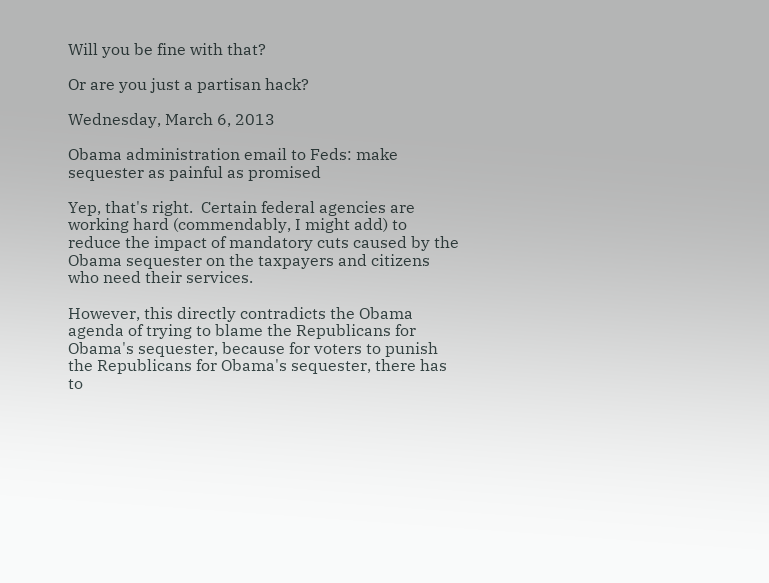Will you be fine with that?

Or are you just a partisan hack?

Wednesday, March 6, 2013

Obama administration email to Feds: make sequester as painful as promised

Yep, that's right.  Certain federal agencies are working hard (commendably, I might add) to reduce the impact of mandatory cuts caused by the Obama sequester on the taxpayers and citizens who need their services.

However, this directly contradicts the Obama agenda of trying to blame the Republicans for Obama's sequester, because for voters to punish the Republicans for Obama's sequester, there has to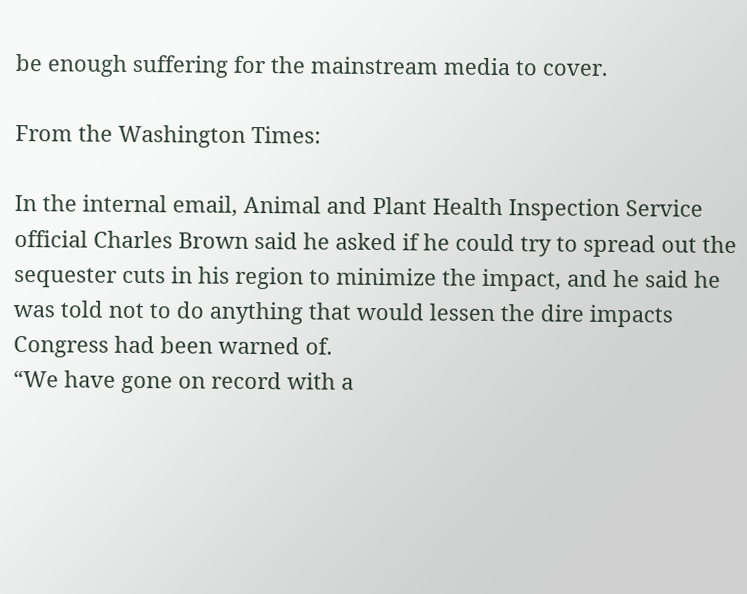be enough suffering for the mainstream media to cover.

From the Washington Times:

In the internal email, Animal and Plant Health Inspection Service official Charles Brown said he asked if he could try to spread out the sequester cuts in his region to minimize the impact, and he said he was told not to do anything that would lessen the dire impacts Congress had been warned of.
“We have gone on record with a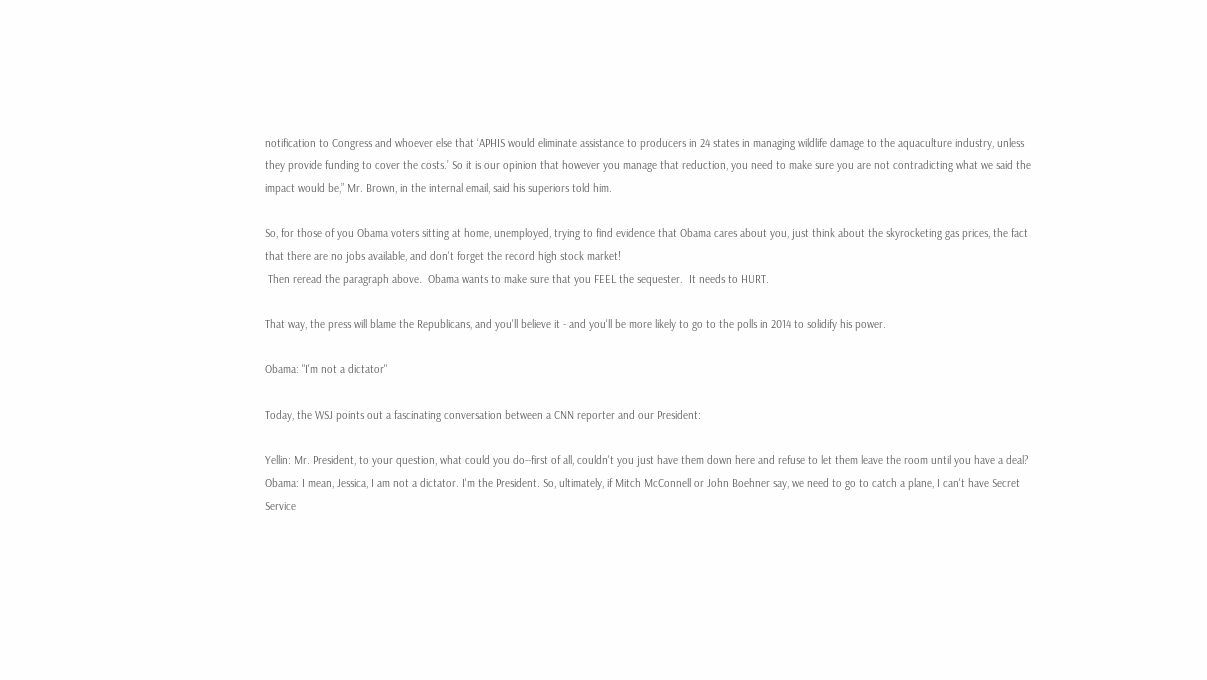notification to Congress and whoever else that ‘APHIS would eliminate assistance to producers in 24 states in managing wildlife damage to the aquaculture industry, unless they provide funding to cover the costs.’ So it is our opinion that however you manage that reduction, you need to make sure you are not contradicting what we said the impact would be,” Mr. Brown, in the internal email, said his superiors told him.

So, for those of you Obama voters sitting at home, unemployed, trying to find evidence that Obama cares about you, just think about the skyrocketing gas prices, the fact that there are no jobs available, and don't forget the record high stock market!
 Then reread the paragraph above.  Obama wants to make sure that you FEEL the sequester.  It needs to HURT.

That way, the press will blame the Republicans, and you'll believe it - and you'll be more likely to go to the polls in 2014 to solidify his power.

Obama: "I'm not a dictator"

Today, the WSJ points out a fascinating conversation between a CNN reporter and our President:

Yellin: Mr. President, to your question, what could you do--first of all, couldn't you just have them down here and refuse to let them leave the room until you have a deal?
Obama: I mean, Jessica, I am not a dictator. I'm the President. So, ultimately, if Mitch McConnell or John Boehner say, we need to go to catch a plane, I can't have Secret Service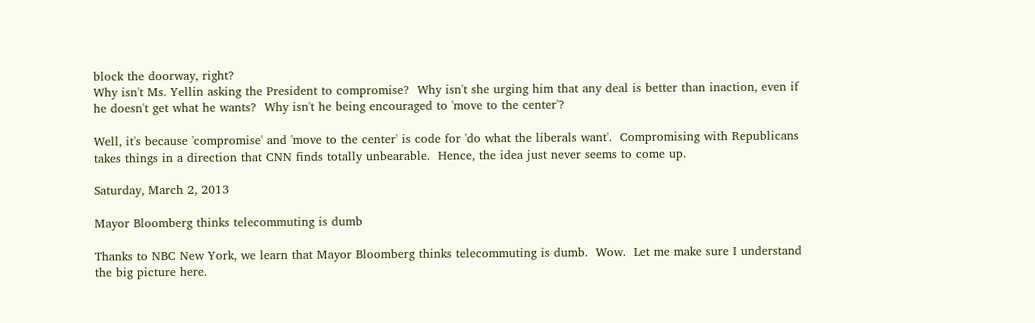block the doorway, right?
Why isn't Ms. Yellin asking the President to compromise?  Why isn't she urging him that any deal is better than inaction, even if he doesn't get what he wants?  Why isn't he being encouraged to 'move to the center'?

Well, it's because 'compromise' and 'move to the center' is code for 'do what the liberals want'.  Compromising with Republicans takes things in a direction that CNN finds totally unbearable.  Hence, the idea just never seems to come up.

Saturday, March 2, 2013

Mayor Bloomberg thinks telecommuting is dumb

Thanks to NBC New York, we learn that Mayor Bloomberg thinks telecommuting is dumb.  Wow.  Let me make sure I understand the big picture here.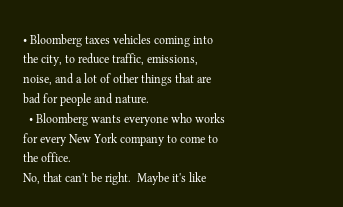• Bloomberg taxes vehicles coming into the city, to reduce traffic, emissions, noise, and a lot of other things that are bad for people and nature.
  • Bloomberg wants everyone who works for every New York company to come to the office.
No, that can't be right.  Maybe it's like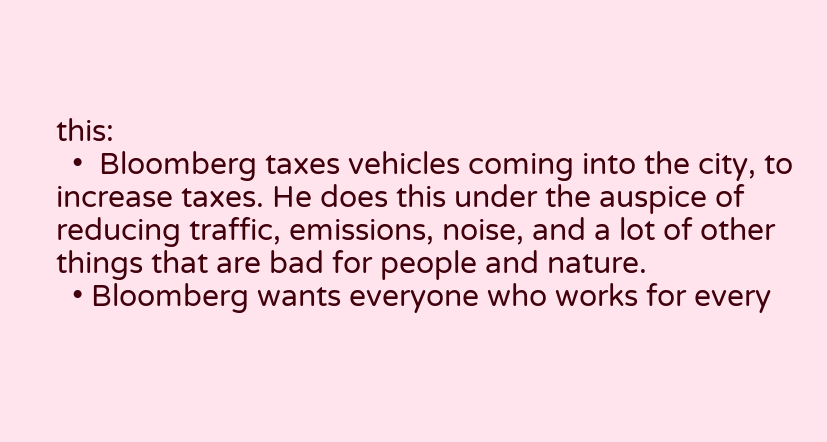this:
  •  Bloomberg taxes vehicles coming into the city, to increase taxes. He does this under the auspice of reducing traffic, emissions, noise, and a lot of other things that are bad for people and nature.
  • Bloomberg wants everyone who works for every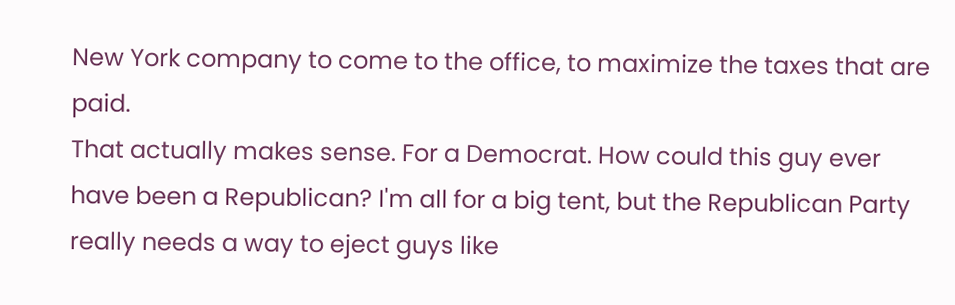New York company to come to the office, to maximize the taxes that are paid.
That actually makes sense. For a Democrat. How could this guy ever have been a Republican? I'm all for a big tent, but the Republican Party really needs a way to eject guys like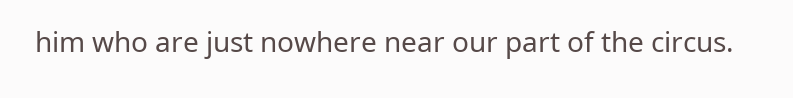him who are just nowhere near our part of the circus.